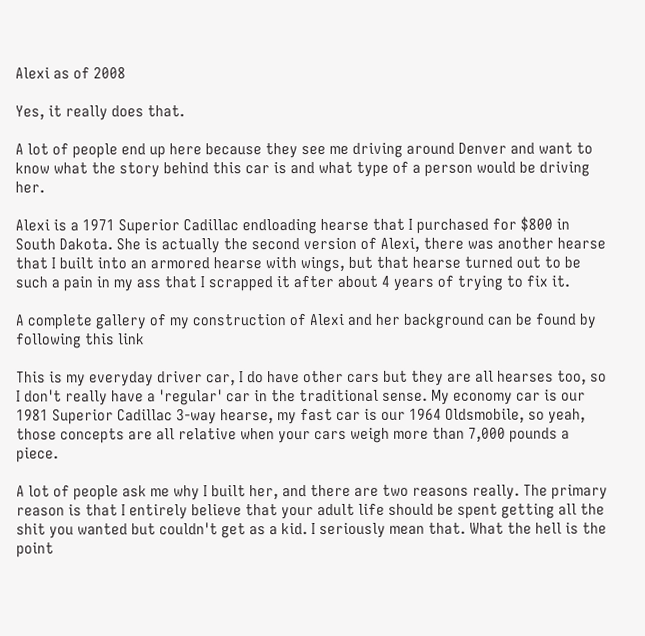Alexi as of 2008

Yes, it really does that.

A lot of people end up here because they see me driving around Denver and want to know what the story behind this car is and what type of a person would be driving her.

Alexi is a 1971 Superior Cadillac endloading hearse that I purchased for $800 in South Dakota. She is actually the second version of Alexi, there was another hearse that I built into an armored hearse with wings, but that hearse turned out to be such a pain in my ass that I scrapped it after about 4 years of trying to fix it.

A complete gallery of my construction of Alexi and her background can be found by following this link

This is my everyday driver car, I do have other cars but they are all hearses too, so I don't really have a 'regular' car in the traditional sense. My economy car is our 1981 Superior Cadillac 3-way hearse, my fast car is our 1964 Oldsmobile, so yeah, those concepts are all relative when your cars weigh more than 7,000 pounds a piece.

A lot of people ask me why I built her, and there are two reasons really. The primary reason is that I entirely believe that your adult life should be spent getting all the shit you wanted but couldn't get as a kid. I seriously mean that. What the hell is the point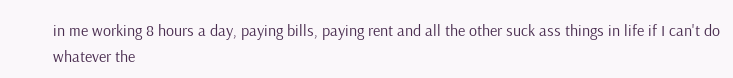in me working 8 hours a day, paying bills, paying rent and all the other suck ass things in life if I can't do whatever the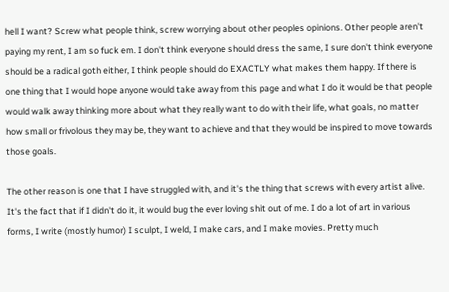hell I want? Screw what people think, screw worrying about other peoples opinions. Other people aren't paying my rent, I am so fuck em. I don't think everyone should dress the same, I sure don't think everyone should be a radical goth either, I think people should do EXACTLY what makes them happy. If there is one thing that I would hope anyone would take away from this page and what I do it would be that people would walk away thinking more about what they really want to do with their life, what goals, no matter how small or frivolous they may be, they want to achieve and that they would be inspired to move towards those goals.

The other reason is one that I have struggled with, and it's the thing that screws with every artist alive. It's the fact that if I didn't do it, it would bug the ever loving shit out of me. I do a lot of art in various forms, I write (mostly humor) I sculpt, I weld, I make cars, and I make movies. Pretty much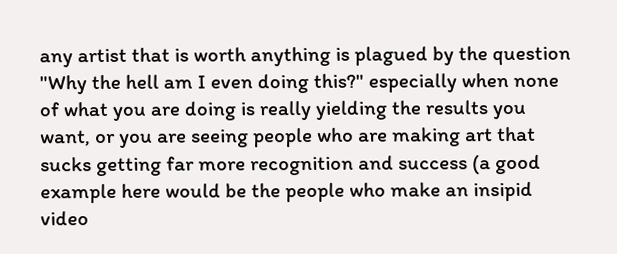any artist that is worth anything is plagued by the question "Why the hell am I even doing this?" especially when none of what you are doing is really yielding the results you want, or you are seeing people who are making art that sucks getting far more recognition and success (a good example here would be the people who make an insipid video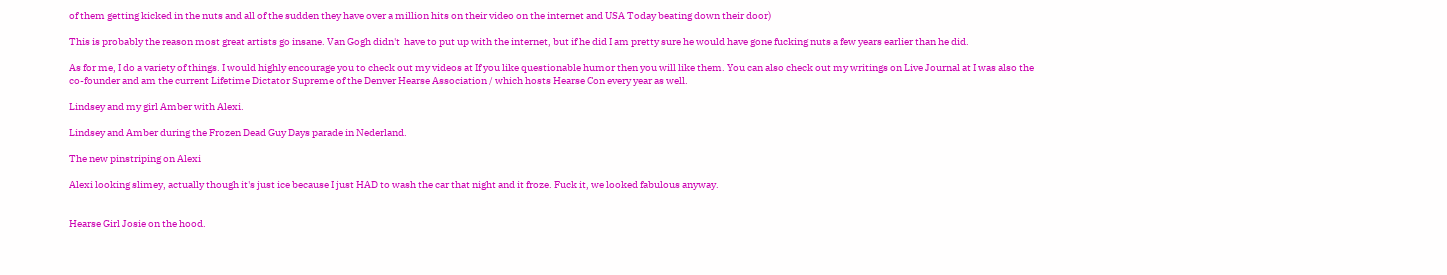of them getting kicked in the nuts and all of the sudden they have over a million hits on their video on the internet and USA Today beating down their door)

This is probably the reason most great artists go insane. Van Gogh didn't  have to put up with the internet, but if he did I am pretty sure he would have gone fucking nuts a few years earlier than he did.

As for me, I do a variety of things. I would highly encourage you to check out my videos at If you like questionable humor then you will like them. You can also check out my writings on Live Journal at I was also the co-founder and am the current Lifetime Dictator Supreme of the Denver Hearse Association / which hosts Hearse Con every year as well.

Lindsey and my girl Amber with Alexi.

Lindsey and Amber during the Frozen Dead Guy Days parade in Nederland.

The new pinstriping on Alexi

Alexi looking slimey, actually though it's just ice because I just HAD to wash the car that night and it froze. Fuck it, we looked fabulous anyway.


Hearse Girl Josie on the hood.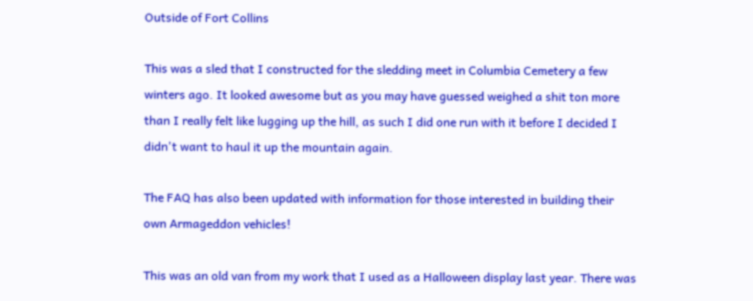Outside of Fort Collins

This was a sled that I constructed for the sledding meet in Columbia Cemetery a few winters ago. It looked awesome but as you may have guessed weighed a shit ton more than I really felt like lugging up the hill, as such I did one run with it before I decided I didn't want to haul it up the mountain again.

The FAQ has also been updated with information for those interested in building their own Armageddon vehicles!

This was an old van from my work that I used as a Halloween display last year. There was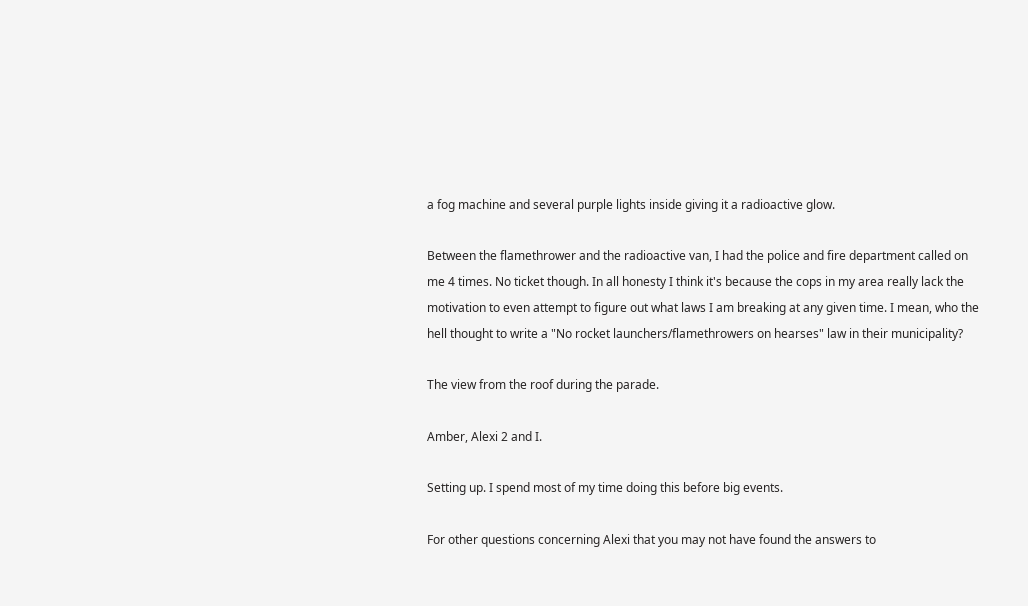a fog machine and several purple lights inside giving it a radioactive glow.

Between the flamethrower and the radioactive van, I had the police and fire department called on me 4 times. No ticket though. In all honesty I think it's because the cops in my area really lack the motivation to even attempt to figure out what laws I am breaking at any given time. I mean, who the hell thought to write a "No rocket launchers/flamethrowers on hearses" law in their municipality?

The view from the roof during the parade.

Amber, Alexi 2 and I.

Setting up. I spend most of my time doing this before big events.

For other questions concerning Alexi that you may not have found the answers to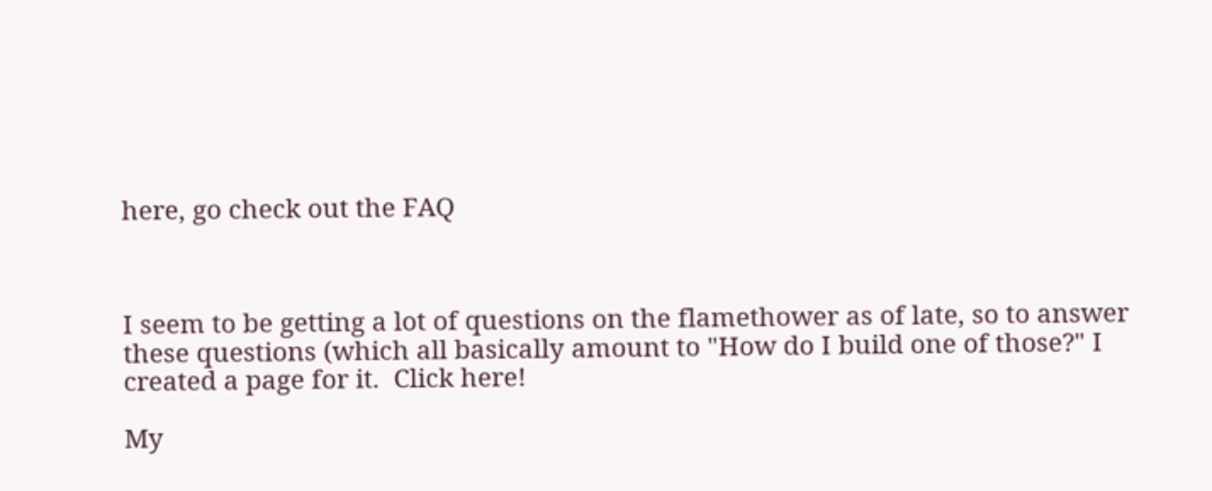here, go check out the FAQ



I seem to be getting a lot of questions on the flamethower as of late, so to answer these questions (which all basically amount to "How do I build one of those?" I created a page for it.  Click here!

My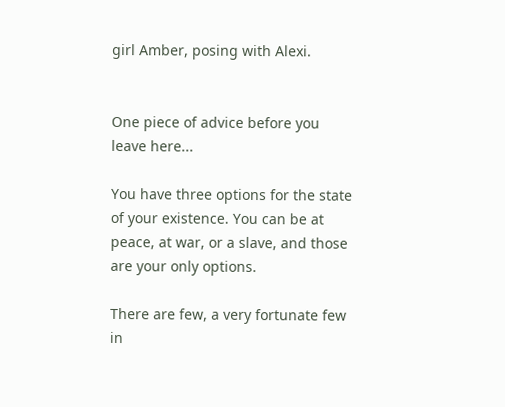girl Amber, posing with Alexi.


One piece of advice before you leave here...

You have three options for the state of your existence. You can be at peace, at war, or a slave, and those are your only options.

There are few, a very fortunate few in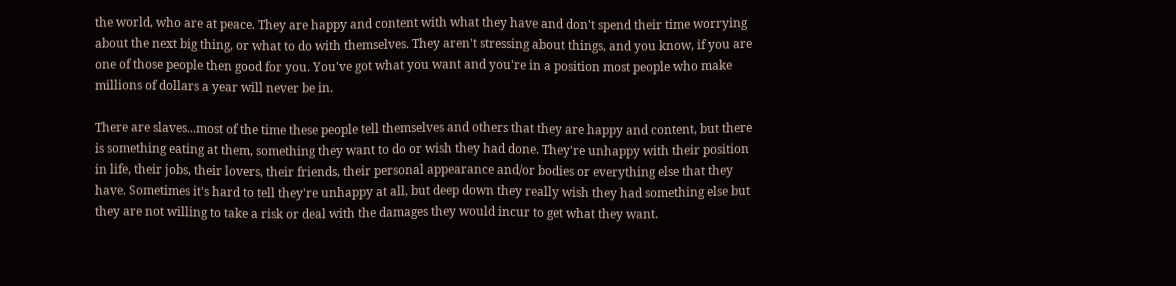the world, who are at peace. They are happy and content with what they have and don't spend their time worrying about the next big thing, or what to do with themselves. They aren't stressing about things, and you know, if you are one of those people then good for you. You've got what you want and you're in a position most people who make millions of dollars a year will never be in.

There are slaves...most of the time these people tell themselves and others that they are happy and content, but there is something eating at them, something they want to do or wish they had done. They're unhappy with their position in life, their jobs, their lovers, their friends, their personal appearance and/or bodies or everything else that they have. Sometimes it's hard to tell they're unhappy at all, but deep down they really wish they had something else but they are not willing to take a risk or deal with the damages they would incur to get what they want.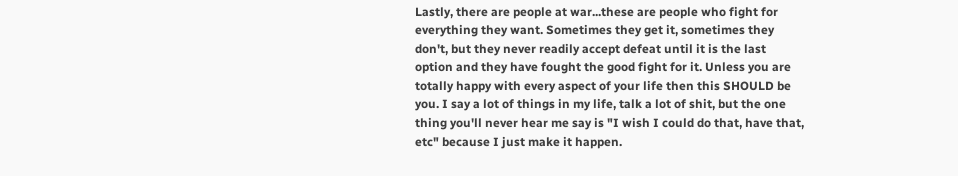Lastly, there are people at war...these are people who fight for everything they want. Sometimes they get it, sometimes they don't, but they never readily accept defeat until it is the last option and they have fought the good fight for it. Unless you are totally happy with every aspect of your life then this SHOULD be you. I say a lot of things in my life, talk a lot of shit, but the one thing you'll never hear me say is "I wish I could do that, have that, etc" because I just make it happen.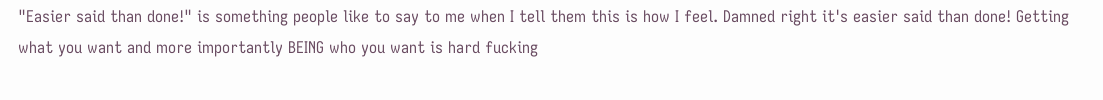"Easier said than done!" is something people like to say to me when I tell them this is how I feel. Damned right it's easier said than done! Getting what you want and more importantly BEING who you want is hard fucking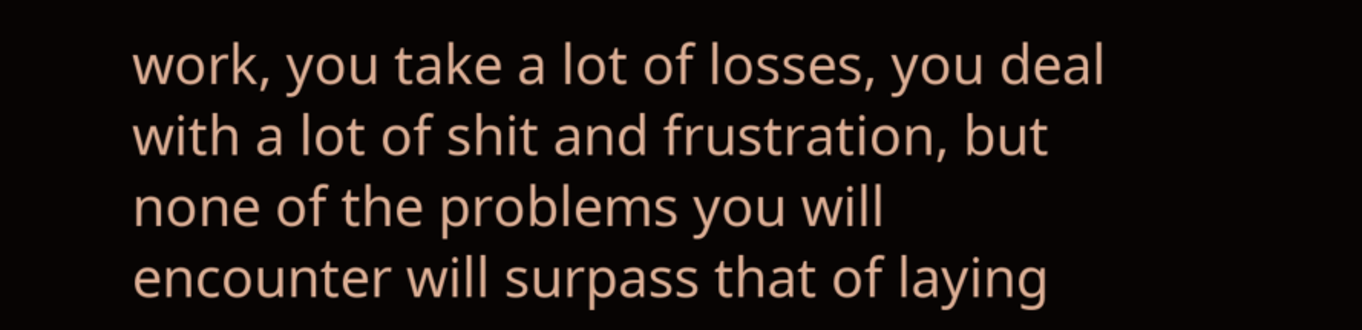work, you take a lot of losses, you deal with a lot of shit and frustration, but none of the problems you will encounter will surpass that of laying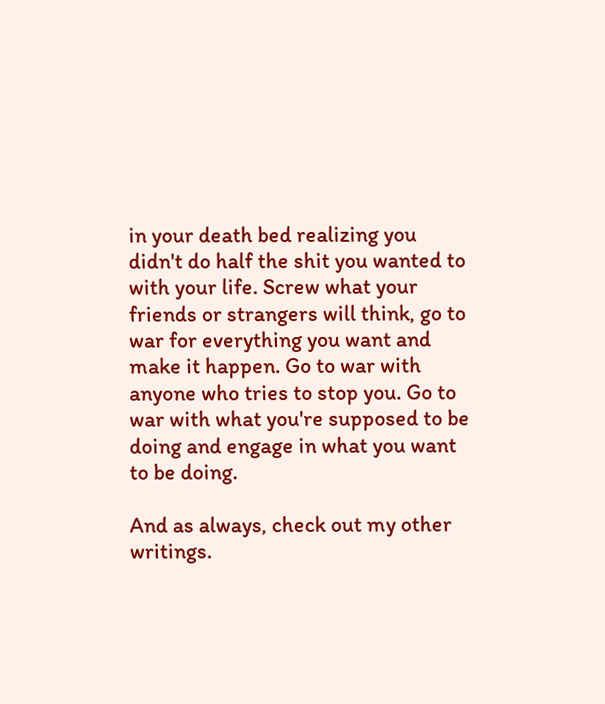in your death bed realizing you didn't do half the shit you wanted to with your life. Screw what your friends or strangers will think, go to war for everything you want and make it happen. Go to war with anyone who tries to stop you. Go to war with what you're supposed to be doing and engage in what you want to be doing.

And as always, check out my other writings.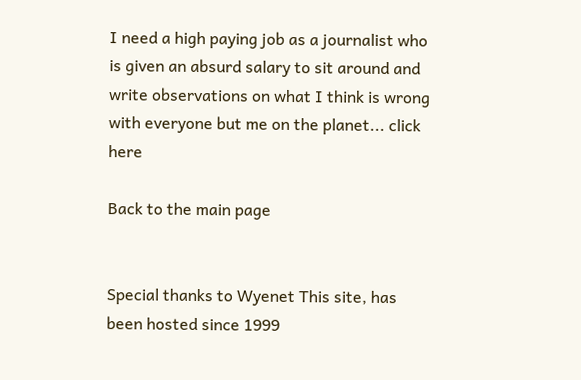I need a high paying job as a journalist who is given an absurd salary to sit around and write observations on what I think is wrong with everyone but me on the planet... click here

Back to the main page


Special thanks to Wyenet This site, has been hosted since 1999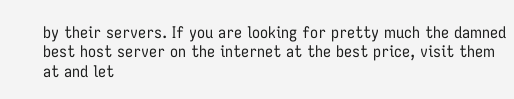by their servers. If you are looking for pretty much the damned best host server on the internet at the best price, visit them at and let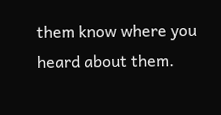them know where you heard about them.